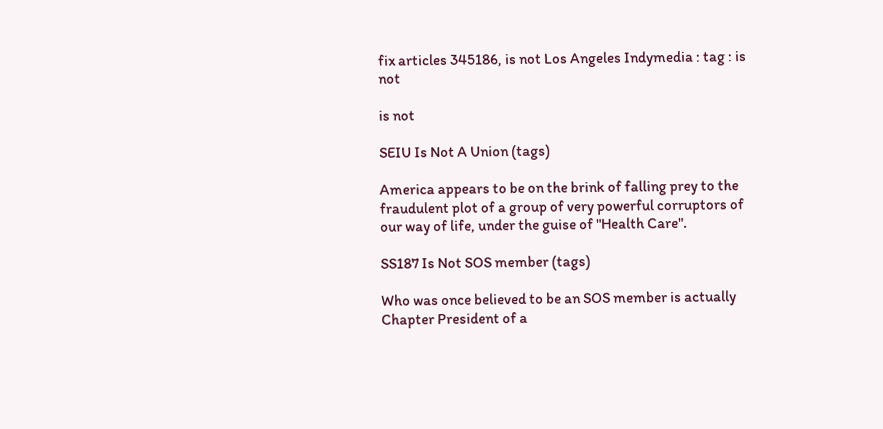fix articles 345186, is not Los Angeles Indymedia : tag : is not

is not

SEIU Is Not A Union (tags)

America appears to be on the brink of falling prey to the fraudulent plot of a group of very powerful corruptors of our way of life, under the guise of "Health Care".

SS187 Is Not SOS member (tags)

Who was once believed to be an SOS member is actually Chapter President of a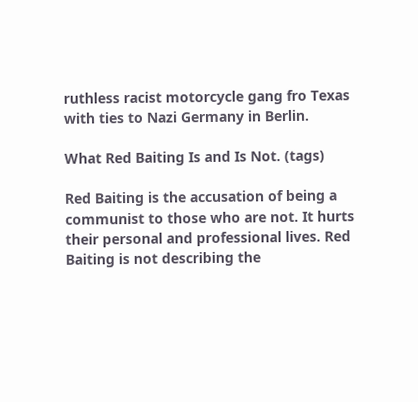ruthless racist motorcycle gang fro Texas with ties to Nazi Germany in Berlin.

What Red Baiting Is and Is Not. (tags)

Red Baiting is the accusation of being a communist to those who are not. It hurts their personal and professional lives. Red Baiting is not describing the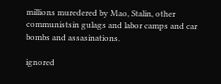millions muredered by Mao, Stalin, other communistsin gulags and labor camps and car bombs and assasinations.

ignored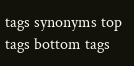tags synonyms top tags bottom tags